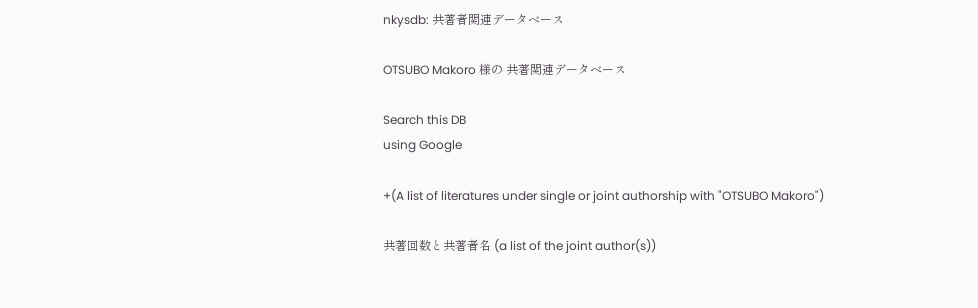nkysdb: 共著者関連データベース

OTSUBO Makoro 様の 共著関連データベース

Search this DB
using Google

+(A list of literatures under single or joint authorship with "OTSUBO Makoro")

共著回数と共著者名 (a list of the joint author(s))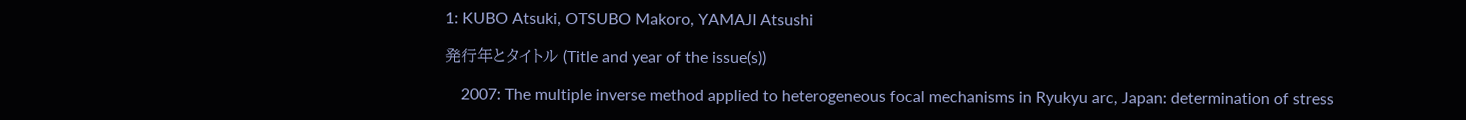1: KUBO Atsuki, OTSUBO Makoro, YAMAJI Atsushi

発行年とタイトル (Title and year of the issue(s))

    2007: The multiple inverse method applied to heterogeneous focal mechanisms in Ryukyu arc, Japan: determination of stress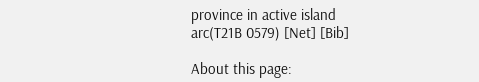province in active island arc(T21B 0579) [Net] [Bib]

About this page: